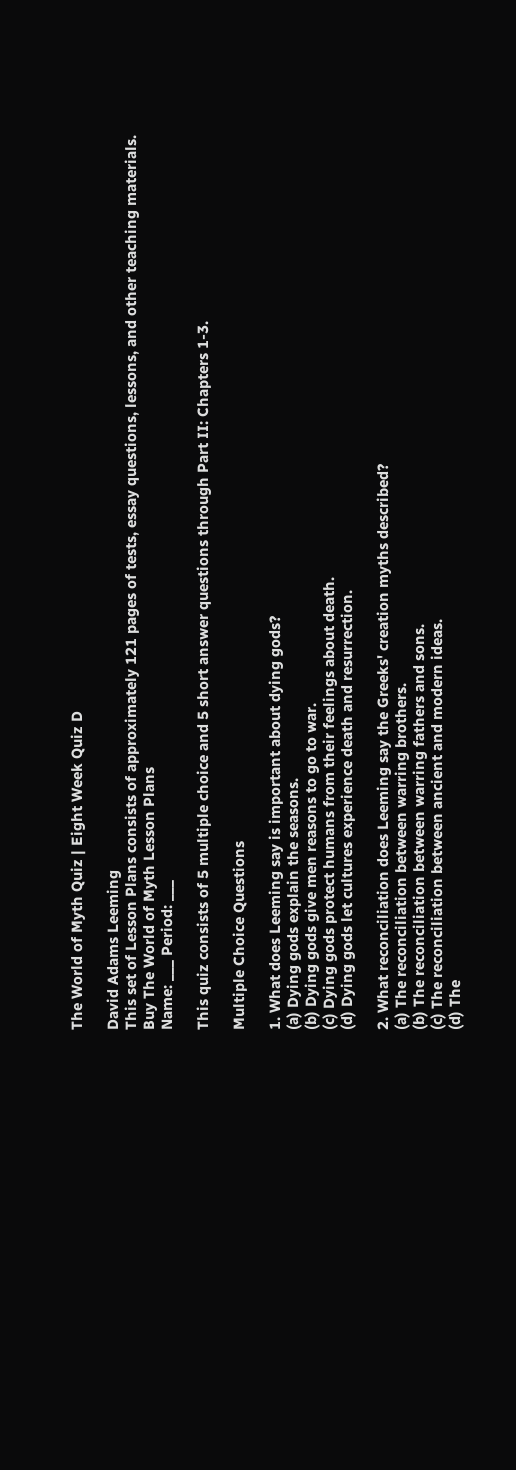The World of Myth Quiz | Eight Week Quiz D

David Adams Leeming
This set of Lesson Plans consists of approximately 121 pages of tests, essay questions, lessons, and other teaching materials.
Buy The World of Myth Lesson Plans
Name: ___ Period: ___

This quiz consists of 5 multiple choice and 5 short answer questions through Part II: Chapters 1-3.

Multiple Choice Questions

1. What does Leeming say is important about dying gods?
(a) Dying gods explain the seasons.
(b) Dying gods give men reasons to go to war.
(c) Dying gods protect humans from their feelings about death.
(d) Dying gods let cultures experience death and resurrection.

2. What reconciliation does Leeming say the Greeks' creation myths described?
(a) The reconciliation between warring brothers.
(b) The reconciliation between warring fathers and sons.
(c) The reconciliation between ancient and modern ideas.
(d) The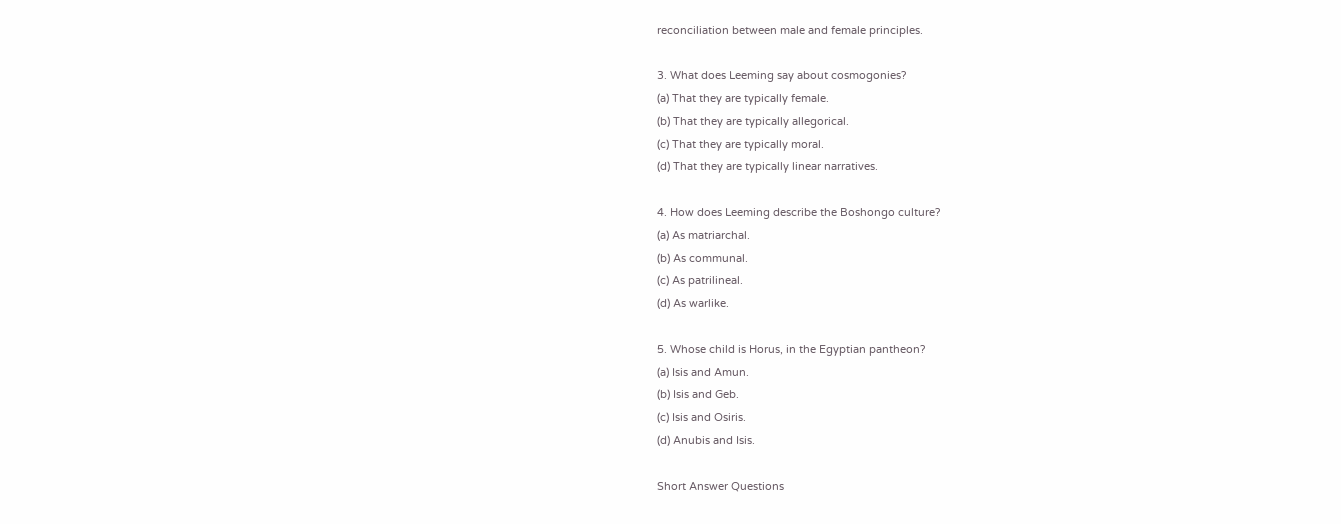reconciliation between male and female principles.

3. What does Leeming say about cosmogonies?
(a) That they are typically female.
(b) That they are typically allegorical.
(c) That they are typically moral.
(d) That they are typically linear narratives.

4. How does Leeming describe the Boshongo culture?
(a) As matriarchal.
(b) As communal.
(c) As patrilineal.
(d) As warlike.

5. Whose child is Horus, in the Egyptian pantheon?
(a) Isis and Amun.
(b) Isis and Geb.
(c) Isis and Osiris.
(d) Anubis and Isis.

Short Answer Questions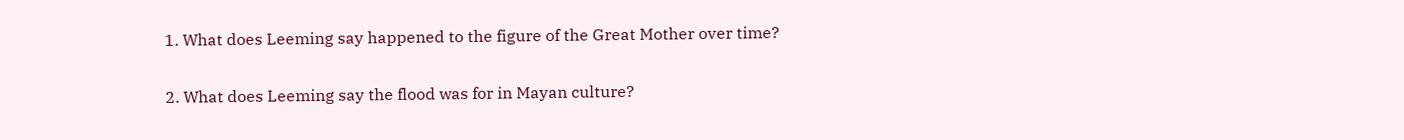1. What does Leeming say happened to the figure of the Great Mother over time?

2. What does Leeming say the flood was for in Mayan culture?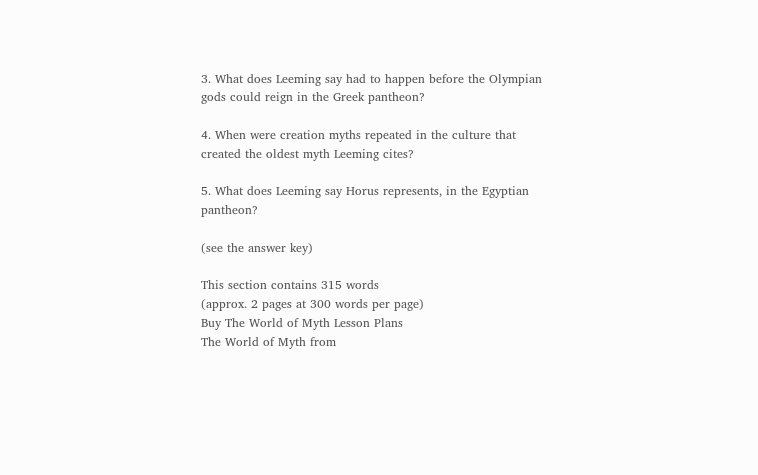3. What does Leeming say had to happen before the Olympian gods could reign in the Greek pantheon?

4. When were creation myths repeated in the culture that created the oldest myth Leeming cites?

5. What does Leeming say Horus represents, in the Egyptian pantheon?

(see the answer key)

This section contains 315 words
(approx. 2 pages at 300 words per page)
Buy The World of Myth Lesson Plans
The World of Myth from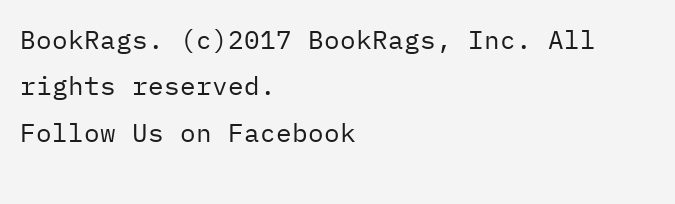BookRags. (c)2017 BookRags, Inc. All rights reserved.
Follow Us on Facebook